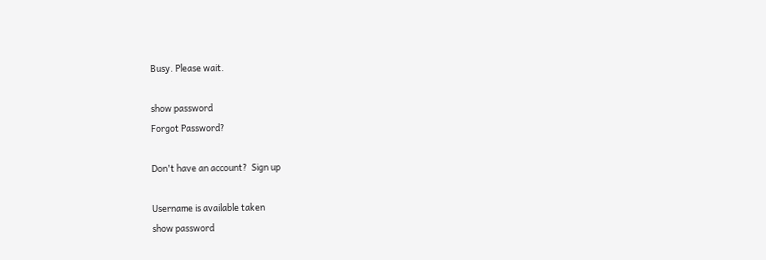Busy. Please wait.

show password
Forgot Password?

Don't have an account?  Sign up

Username is available taken
show password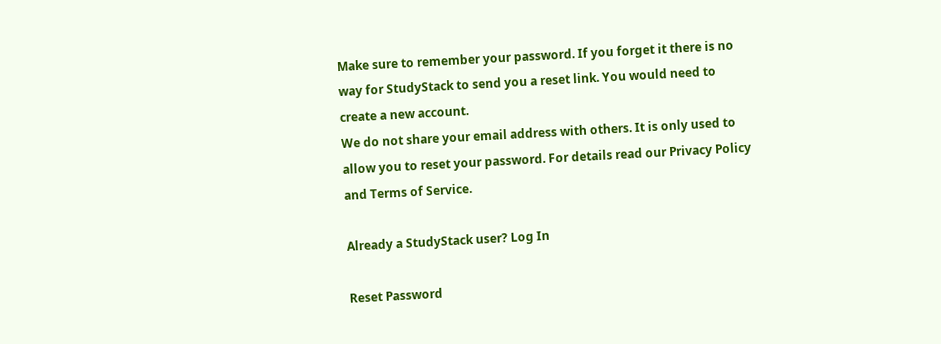Make sure to remember your password. If you forget it there is no way for StudyStack to send you a reset link. You would need to create a new account.
We do not share your email address with others. It is only used to allow you to reset your password. For details read our Privacy Policy and Terms of Service.

Already a StudyStack user? Log In

Reset Password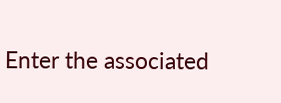Enter the associated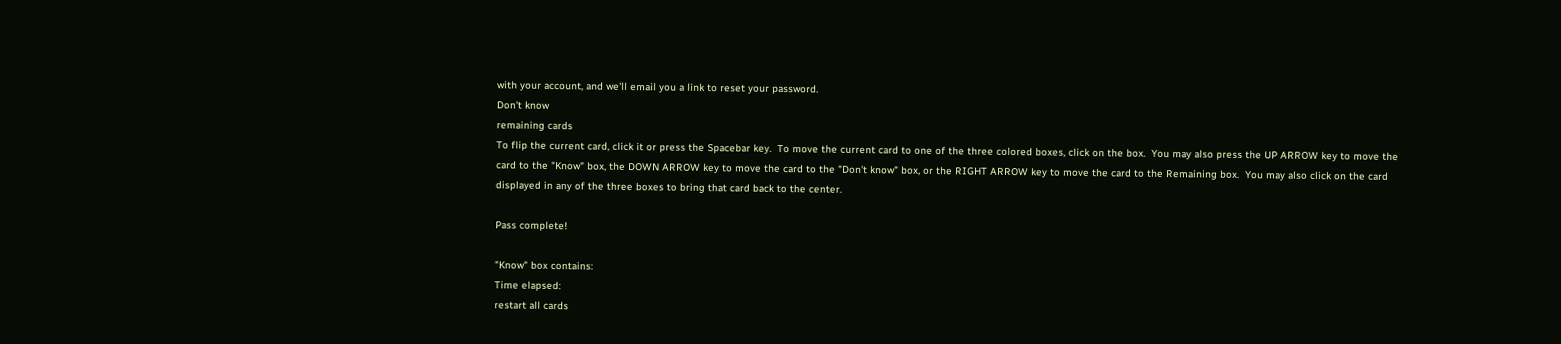with your account, and we'll email you a link to reset your password.
Don't know
remaining cards
To flip the current card, click it or press the Spacebar key.  To move the current card to one of the three colored boxes, click on the box.  You may also press the UP ARROW key to move the card to the "Know" box, the DOWN ARROW key to move the card to the "Don't know" box, or the RIGHT ARROW key to move the card to the Remaining box.  You may also click on the card displayed in any of the three boxes to bring that card back to the center.

Pass complete!

"Know" box contains:
Time elapsed:
restart all cards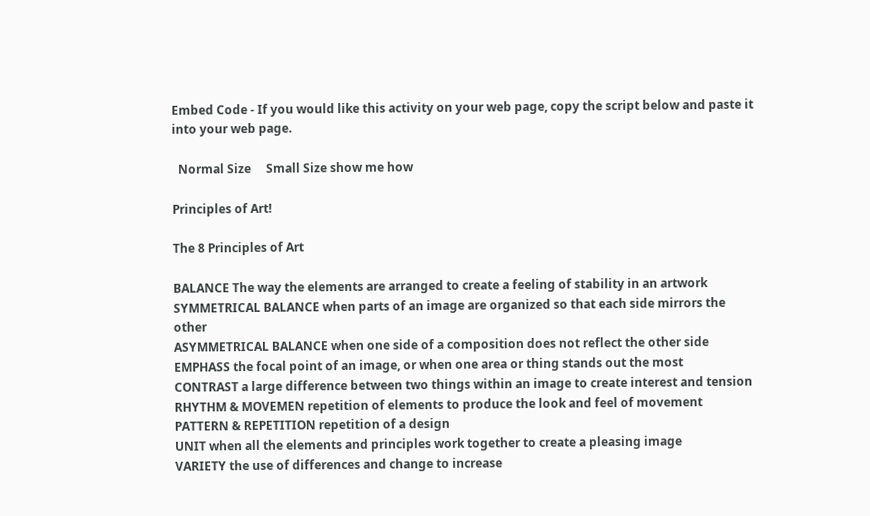Embed Code - If you would like this activity on your web page, copy the script below and paste it into your web page.

  Normal Size     Small Size show me how

Principles of Art!

The 8 Principles of Art

BALANCE The way the elements are arranged to create a feeling of stability in an artwork
SYMMETRICAL BALANCE when parts of an image are organized so that each side mirrors the other
ASYMMETRICAL BALANCE when one side of a composition does not reflect the other side
EMPHASS the focal point of an image, or when one area or thing stands out the most
CONTRAST a large difference between two things within an image to create interest and tension
RHYTHM & MOVEMEN repetition of elements to produce the look and feel of movement
PATTERN & REPETITION repetition of a design
UNIT when all the elements and principles work together to create a pleasing image
VARIETY the use of differences and change to increase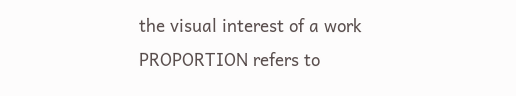the visual interest of a work
PROPORTION refers to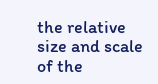the relative size and scale of the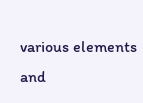various elements and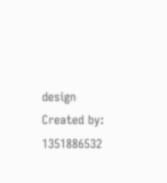design
Created by: 1351886532